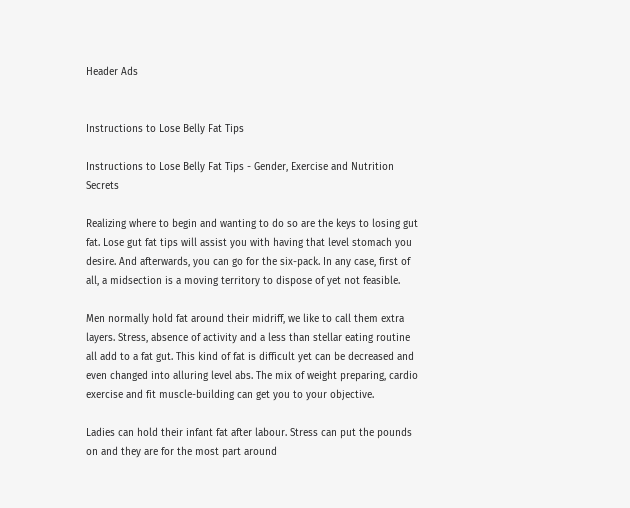Header Ads


Instructions to Lose Belly Fat Tips

Instructions to Lose Belly Fat Tips - Gender, Exercise and Nutrition Secrets

Realizing where to begin and wanting to do so are the keys to losing gut fat. Lose gut fat tips will assist you with having that level stomach you desire. And afterwards, you can go for the six-pack. In any case, first of all, a midsection is a moving territory to dispose of yet not feasible.

Men normally hold fat around their midriff, we like to call them extra layers. Stress, absence of activity and a less than stellar eating routine all add to a fat gut. This kind of fat is difficult yet can be decreased and even changed into alluring level abs. The mix of weight preparing, cardio exercise and fit muscle-building can get you to your objective.

Ladies can hold their infant fat after labour. Stress can put the pounds on and they are for the most part around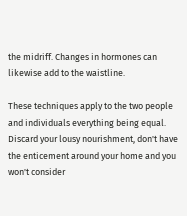the midriff. Changes in hormones can likewise add to the waistline.

These techniques apply to the two people and individuals everything being equal. Discard your lousy nourishment, don't have the enticement around your home and you won't consider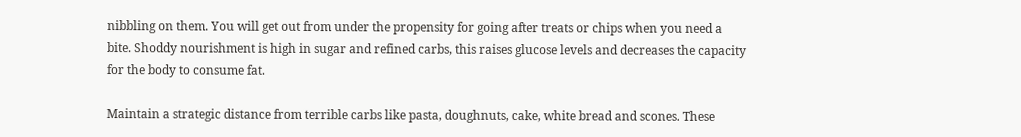nibbling on them. You will get out from under the propensity for going after treats or chips when you need a bite. Shoddy nourishment is high in sugar and refined carbs, this raises glucose levels and decreases the capacity for the body to consume fat.

Maintain a strategic distance from terrible carbs like pasta, doughnuts, cake, white bread and scones. These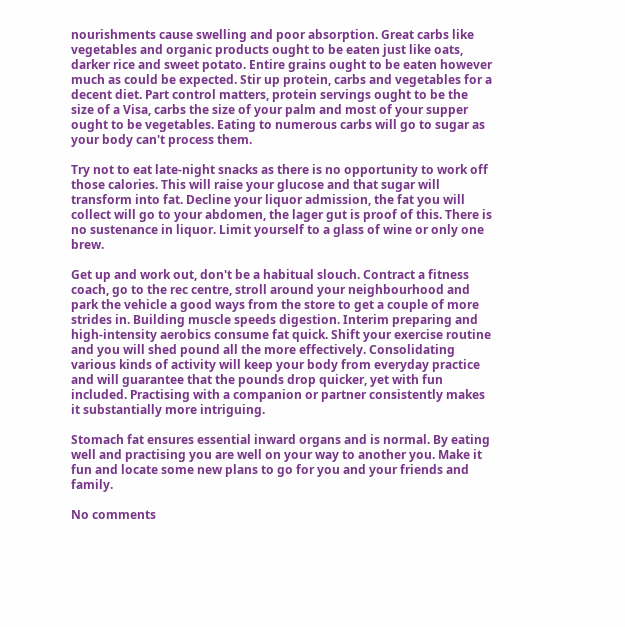nourishments cause swelling and poor absorption. Great carbs like vegetables and organic products ought to be eaten just like oats, darker rice and sweet potato. Entire grains ought to be eaten however much as could be expected. Stir up protein, carbs and vegetables for a decent diet. Part control matters, protein servings ought to be the size of a Visa, carbs the size of your palm and most of your supper ought to be vegetables. Eating to numerous carbs will go to sugar as your body can't process them.

Try not to eat late-night snacks as there is no opportunity to work off those calories. This will raise your glucose and that sugar will transform into fat. Decline your liquor admission, the fat you will collect will go to your abdomen, the lager gut is proof of this. There is no sustenance in liquor. Limit yourself to a glass of wine or only one brew.

Get up and work out, don't be a habitual slouch. Contract a fitness coach, go to the rec centre, stroll around your neighbourhood and park the vehicle a good ways from the store to get a couple of more strides in. Building muscle speeds digestion. Interim preparing and high-intensity aerobics consume fat quick. Shift your exercise routine and you will shed pound all the more effectively. Consolidating various kinds of activity will keep your body from everyday practice and will guarantee that the pounds drop quicker, yet with fun included. Practising with a companion or partner consistently makes it substantially more intriguing.

Stomach fat ensures essential inward organs and is normal. By eating well and practising you are well on your way to another you. Make it fun and locate some new plans to go for you and your friends and family.

No comments